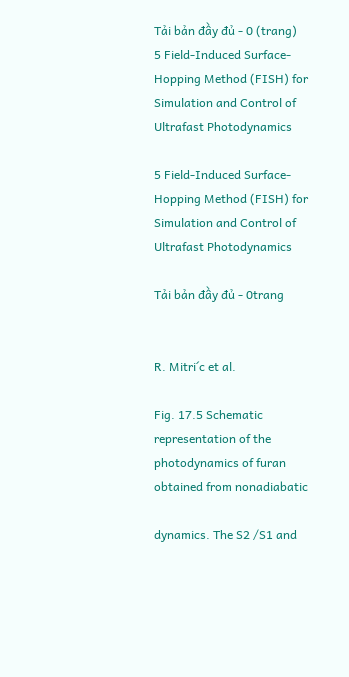Tải bản đầy đủ - 0 (trang)
5 Field-Induced Surface-Hopping Method (FISH) for Simulation and Control of Ultrafast Photodynamics

5 Field-Induced Surface-Hopping Method (FISH) for Simulation and Control of Ultrafast Photodynamics

Tải bản đầy đủ - 0trang


R. Mitri´c et al.

Fig. 17.5 Schematic representation of the photodynamics of furan obtained from nonadiabatic

dynamics. The S2 /S1 and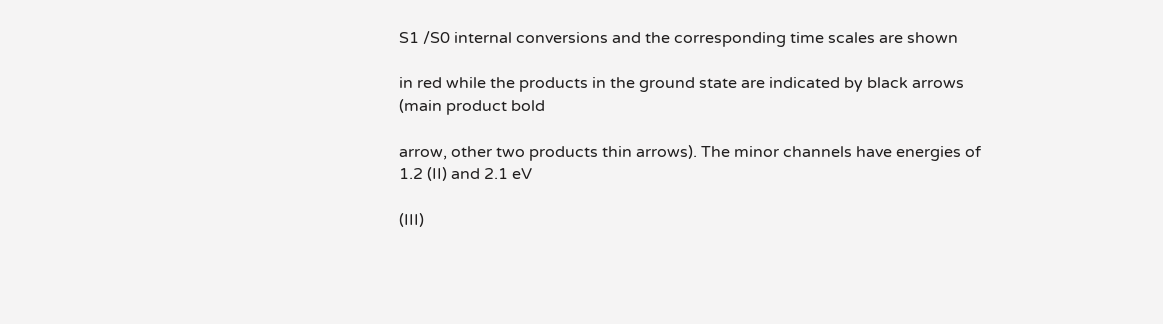S1 /S0 internal conversions and the corresponding time scales are shown

in red while the products in the ground state are indicated by black arrows (main product bold

arrow, other two products thin arrows). The minor channels have energies of 1.2 (II) and 2.1 eV

(III)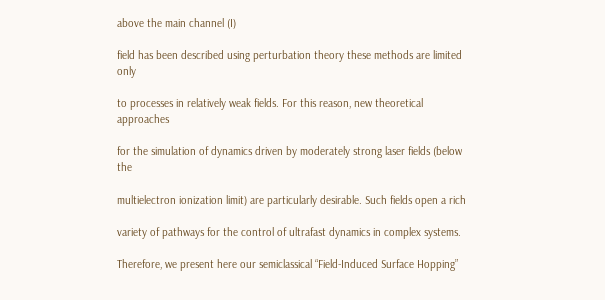above the main channel (I)

field has been described using perturbation theory these methods are limited only

to processes in relatively weak fields. For this reason, new theoretical approaches

for the simulation of dynamics driven by moderately strong laser fields (below the

multielectron ionization limit) are particularly desirable. Such fields open a rich

variety of pathways for the control of ultrafast dynamics in complex systems.

Therefore, we present here our semiclassical “Field-Induced Surface Hopping”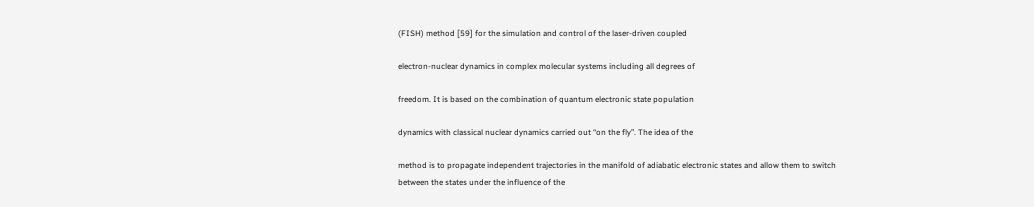(FISH) method [59] for the simulation and control of the laser-driven coupled

electron-nuclear dynamics in complex molecular systems including all degrees of

freedom. It is based on the combination of quantum electronic state population

dynamics with classical nuclear dynamics carried out “on the fly”. The idea of the

method is to propagate independent trajectories in the manifold of adiabatic electronic states and allow them to switch between the states under the influence of the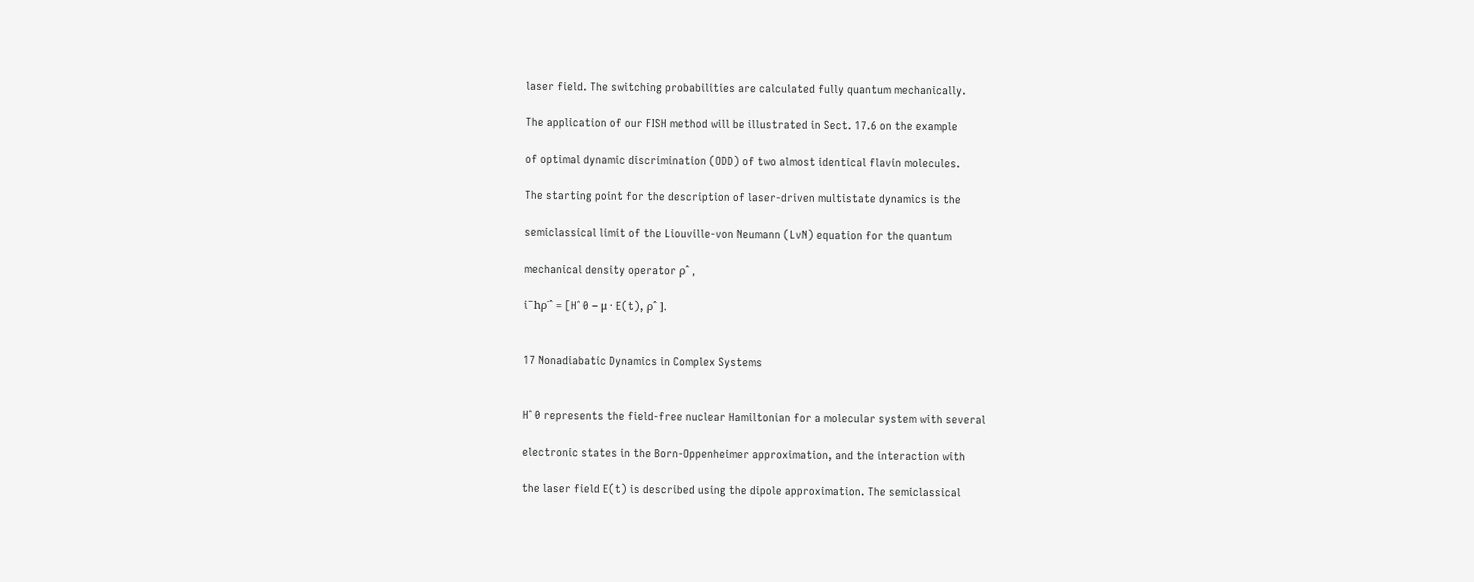laser field. The switching probabilities are calculated fully quantum mechanically.

The application of our FISH method will be illustrated in Sect. 17.6 on the example

of optimal dynamic discrimination (ODD) of two almost identical flavin molecules.

The starting point for the description of laser-driven multistate dynamics is the

semiclassical limit of the Liouville-von Neumann (LvN) equation for the quantum

mechanical density operator ρˆ ,

i¯hρ˙ˆ = [Hˆ 0 − μ · E(t), ρˆ ].


17 Nonadiabatic Dynamics in Complex Systems


Hˆ 0 represents the field-free nuclear Hamiltonian for a molecular system with several

electronic states in the Born-Oppenheimer approximation, and the interaction with

the laser field E(t) is described using the dipole approximation. The semiclassical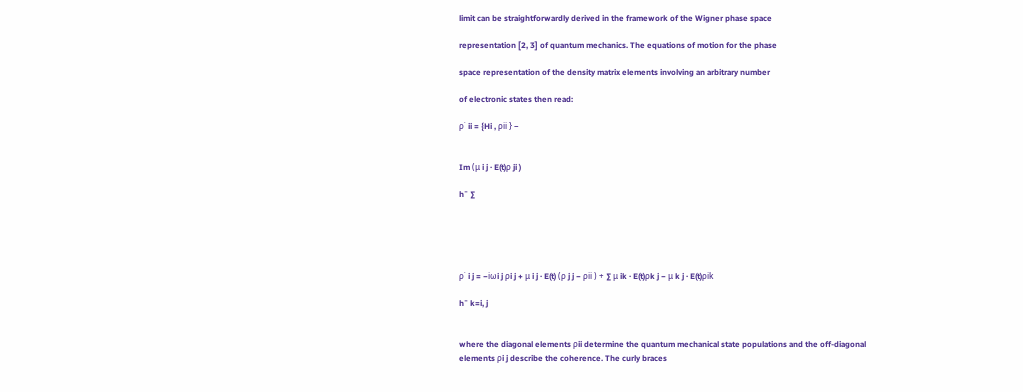limit can be straightforwardly derived in the framework of the Wigner phase space

representation [2, 3] of quantum mechanics. The equations of motion for the phase

space representation of the density matrix elements involving an arbitrary number

of electronic states then read:

ρ˙ ii = {Hi , ρii } −


Im (μ i j · E(t)ρ ji )

h¯ ∑





ρ˙ i j = −iωi j ρi j + μ i j · E(t) (ρ j j − ρii ) + ∑ μ ik · E(t)ρk j − μ k j · E(t)ρik

h¯ k=i, j


where the diagonal elements ρii determine the quantum mechanical state populations and the off-diagonal elements ρi j describe the coherence. The curly braces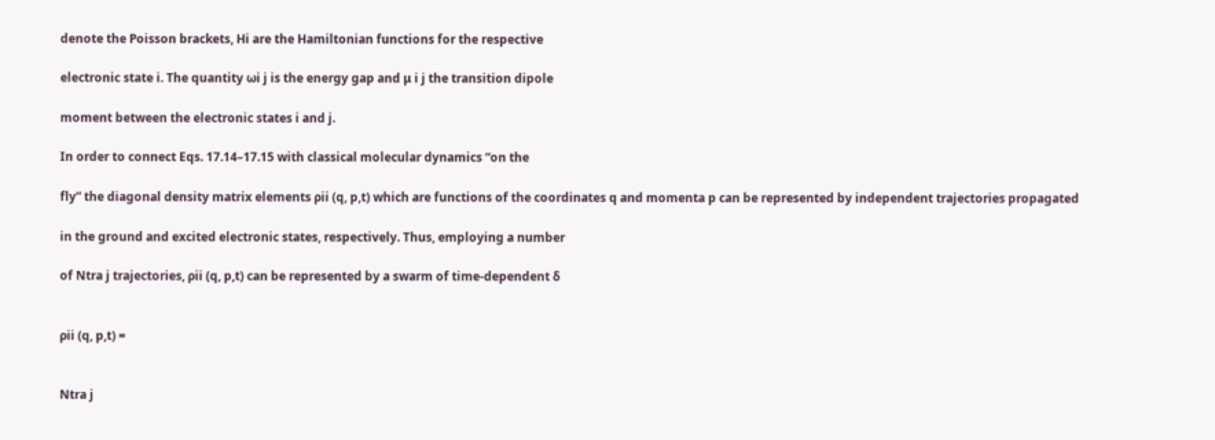denote the Poisson brackets, Hi are the Hamiltonian functions for the respective

electronic state i. The quantity ωi j is the energy gap and μ i j the transition dipole

moment between the electronic states i and j.

In order to connect Eqs. 17.14–17.15 with classical molecular dynamics “on the

fly” the diagonal density matrix elements ρii (q, p,t) which are functions of the coordinates q and momenta p can be represented by independent trajectories propagated

in the ground and excited electronic states, respectively. Thus, employing a number

of Ntra j trajectories, ρii (q, p,t) can be represented by a swarm of time-dependent δ


ρii (q, p,t) =


Ntra j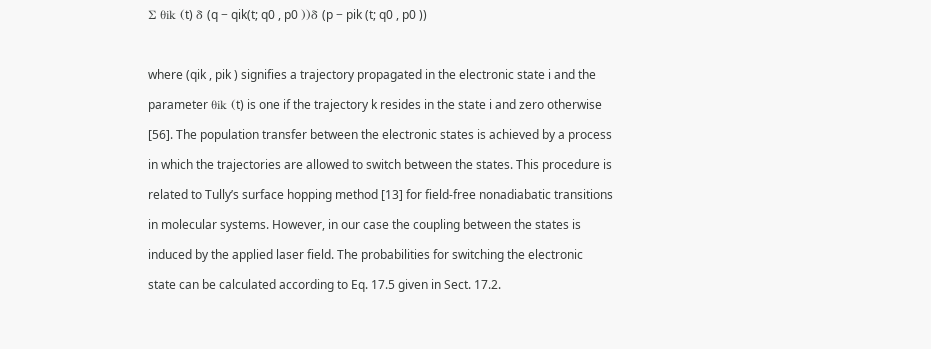∑ θik (t) δ (q − qik(t; q0 , p0 ))δ (p − pik (t; q0 , p0 ))



where (qik , pik ) signifies a trajectory propagated in the electronic state i and the

parameter θik (t) is one if the trajectory k resides in the state i and zero otherwise

[56]. The population transfer between the electronic states is achieved by a process

in which the trajectories are allowed to switch between the states. This procedure is

related to Tully’s surface hopping method [13] for field-free nonadiabatic transitions

in molecular systems. However, in our case the coupling between the states is

induced by the applied laser field. The probabilities for switching the electronic

state can be calculated according to Eq. 17.5 given in Sect. 17.2.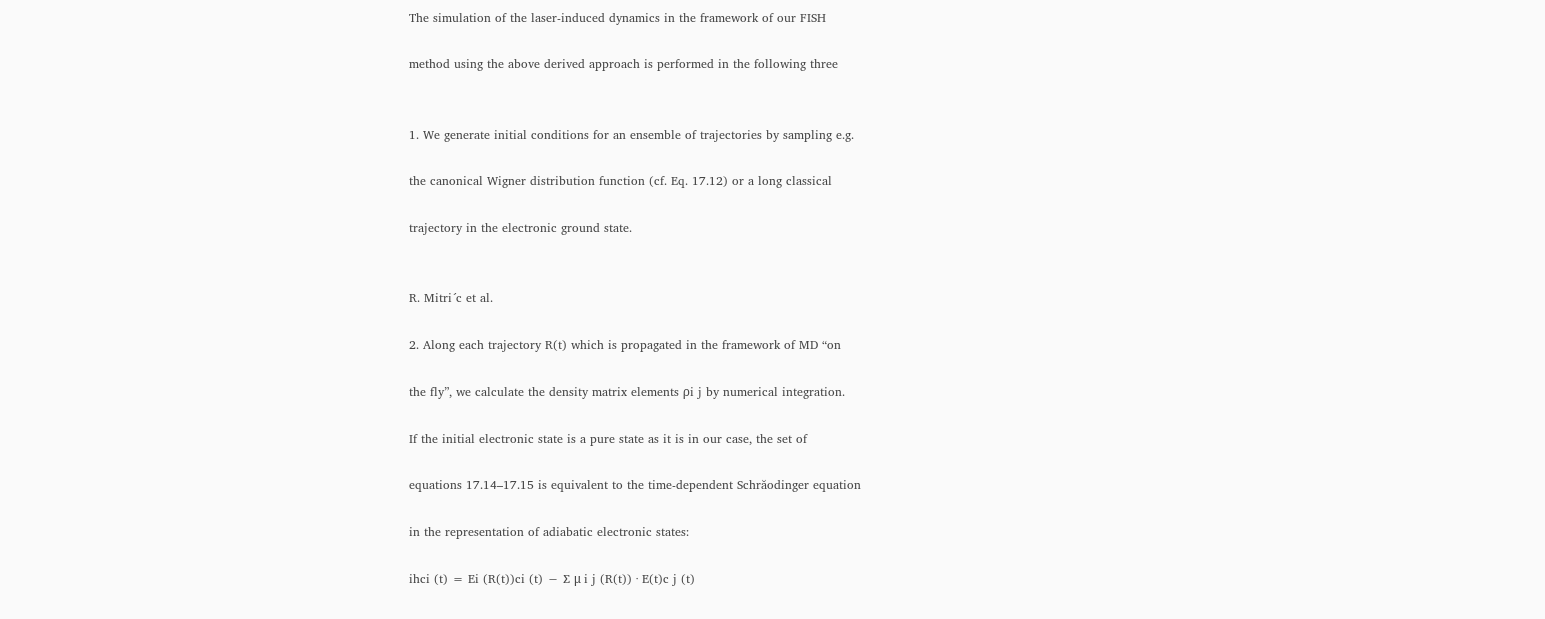The simulation of the laser-induced dynamics in the framework of our FISH

method using the above derived approach is performed in the following three


1. We generate initial conditions for an ensemble of trajectories by sampling e.g.

the canonical Wigner distribution function (cf. Eq. 17.12) or a long classical

trajectory in the electronic ground state.


R. Mitri´c et al.

2. Along each trajectory R(t) which is propagated in the framework of MD “on

the fly”, we calculate the density matrix elements ρi j by numerical integration.

If the initial electronic state is a pure state as it is in our case, the set of

equations 17.14–17.15 is equivalent to the time-dependent Schrăodinger equation

in the representation of adiabatic electronic states:

ihci (t) = Ei (R(t))ci (t) − ∑ μ i j (R(t)) · E(t)c j (t)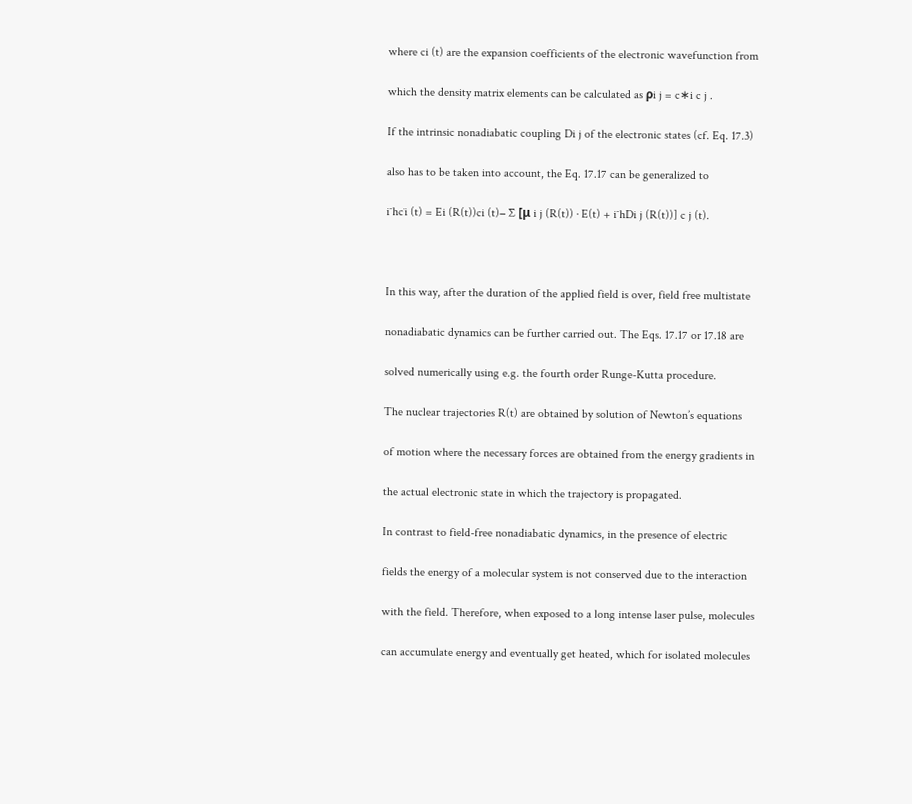where ci (t) are the expansion coefficients of the electronic wavefunction from

which the density matrix elements can be calculated as ρi j = c∗i c j .

If the intrinsic nonadiabatic coupling Di j of the electronic states (cf. Eq. 17.3)

also has to be taken into account, the Eq. 17.17 can be generalized to

i¯hc˙i (t) = Ei (R(t))ci (t)− ∑ [μ i j (R(t)) · E(t) + i¯hDi j (R(t))] c j (t).



In this way, after the duration of the applied field is over, field free multistate

nonadiabatic dynamics can be further carried out. The Eqs. 17.17 or 17.18 are

solved numerically using e.g. the fourth order Runge-Kutta procedure.

The nuclear trajectories R(t) are obtained by solution of Newton’s equations

of motion where the necessary forces are obtained from the energy gradients in

the actual electronic state in which the trajectory is propagated.

In contrast to field-free nonadiabatic dynamics, in the presence of electric

fields the energy of a molecular system is not conserved due to the interaction

with the field. Therefore, when exposed to a long intense laser pulse, molecules

can accumulate energy and eventually get heated, which for isolated molecules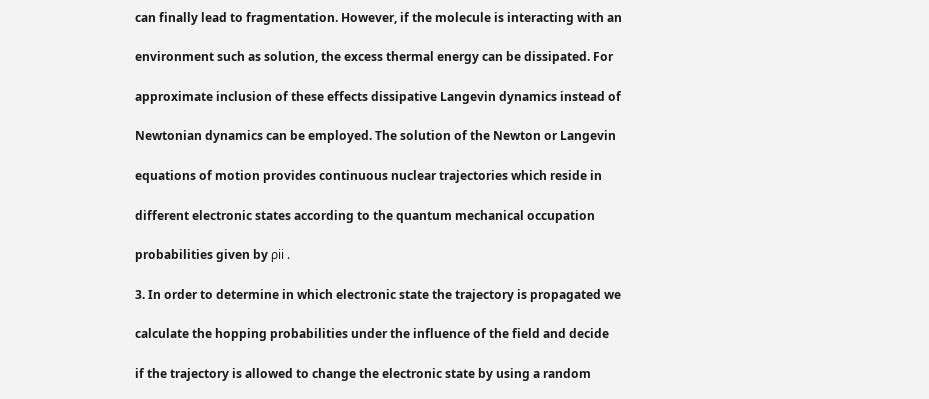can finally lead to fragmentation. However, if the molecule is interacting with an

environment such as solution, the excess thermal energy can be dissipated. For

approximate inclusion of these effects dissipative Langevin dynamics instead of

Newtonian dynamics can be employed. The solution of the Newton or Langevin

equations of motion provides continuous nuclear trajectories which reside in

different electronic states according to the quantum mechanical occupation

probabilities given by ρii .

3. In order to determine in which electronic state the trajectory is propagated we

calculate the hopping probabilities under the influence of the field and decide

if the trajectory is allowed to change the electronic state by using a random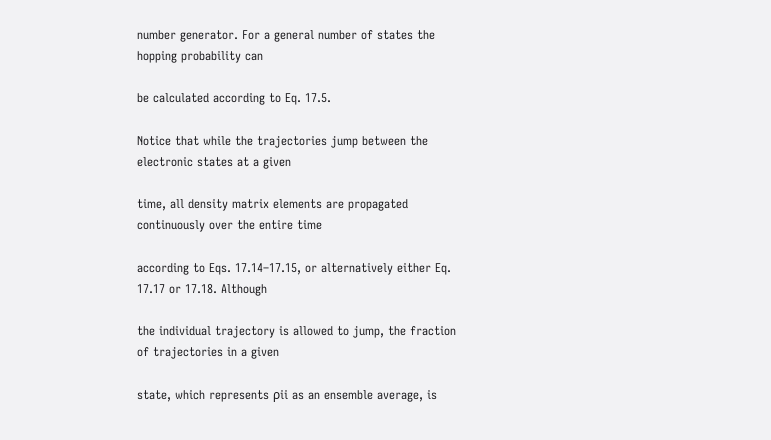number generator. For a general number of states the hopping probability can

be calculated according to Eq. 17.5.

Notice that while the trajectories jump between the electronic states at a given

time, all density matrix elements are propagated continuously over the entire time

according to Eqs. 17.14–17.15, or alternatively either Eq. 17.17 or 17.18. Although

the individual trajectory is allowed to jump, the fraction of trajectories in a given

state, which represents ρii as an ensemble average, is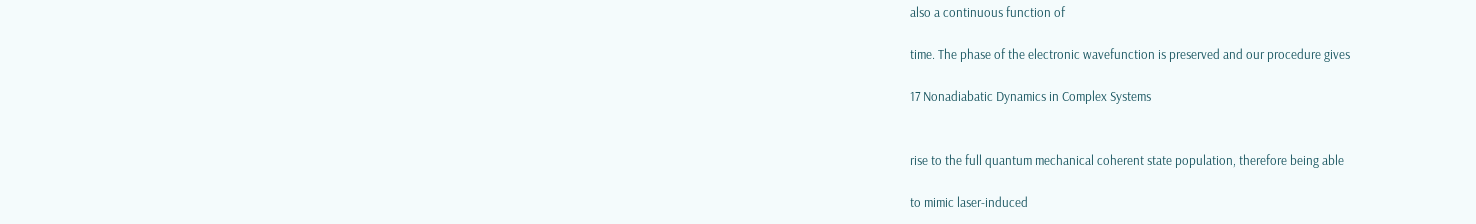also a continuous function of

time. The phase of the electronic wavefunction is preserved and our procedure gives

17 Nonadiabatic Dynamics in Complex Systems


rise to the full quantum mechanical coherent state population, therefore being able

to mimic laser-induced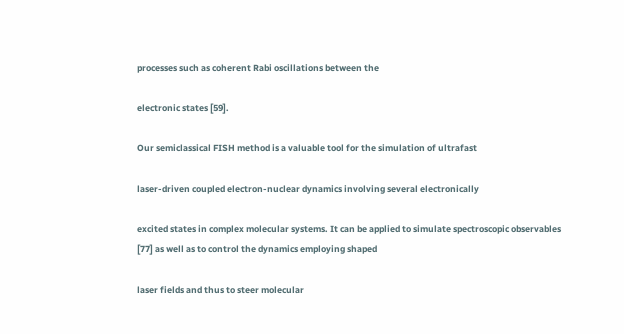processes such as coherent Rabi oscillations between the

electronic states [59].

Our semiclassical FISH method is a valuable tool for the simulation of ultrafast

laser-driven coupled electron-nuclear dynamics involving several electronically

excited states in complex molecular systems. It can be applied to simulate spectroscopic observables [77] as well as to control the dynamics employing shaped

laser fields and thus to steer molecular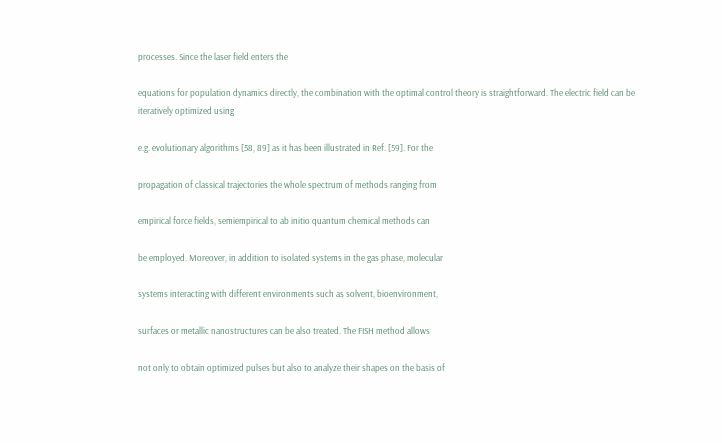processes. Since the laser field enters the

equations for population dynamics directly, the combination with the optimal control theory is straightforward. The electric field can be iteratively optimized using

e.g. evolutionary algorithms [58, 89] as it has been illustrated in Ref. [59]. For the

propagation of classical trajectories the whole spectrum of methods ranging from

empirical force fields, semiempirical to ab initio quantum chemical methods can

be employed. Moreover, in addition to isolated systems in the gas phase, molecular

systems interacting with different environments such as solvent, bioenvironment,

surfaces or metallic nanostructures can be also treated. The FISH method allows

not only to obtain optimized pulses but also to analyze their shapes on the basis of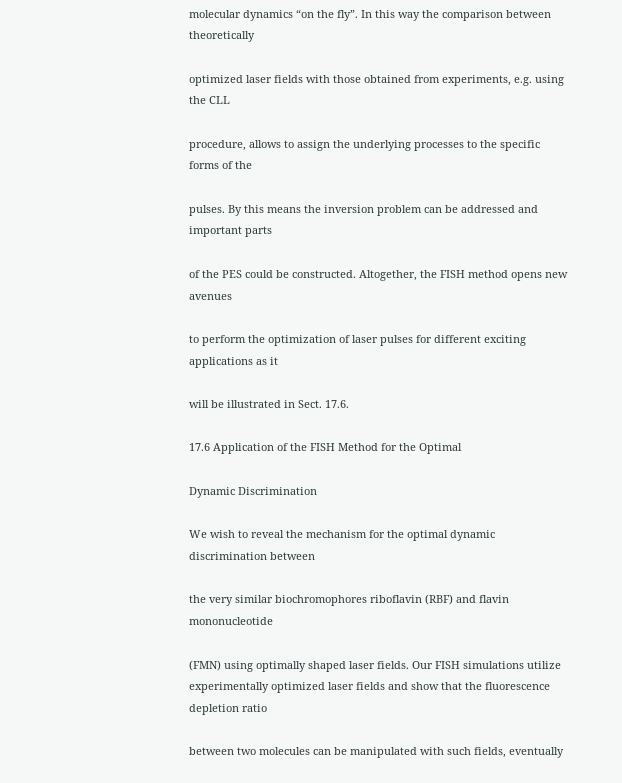molecular dynamics “on the fly”. In this way the comparison between theoretically

optimized laser fields with those obtained from experiments, e.g. using the CLL

procedure, allows to assign the underlying processes to the specific forms of the

pulses. By this means the inversion problem can be addressed and important parts

of the PES could be constructed. Altogether, the FISH method opens new avenues

to perform the optimization of laser pulses for different exciting applications as it

will be illustrated in Sect. 17.6.

17.6 Application of the FISH Method for the Optimal

Dynamic Discrimination

We wish to reveal the mechanism for the optimal dynamic discrimination between

the very similar biochromophores riboflavin (RBF) and flavin mononucleotide

(FMN) using optimally shaped laser fields. Our FISH simulations utilize experimentally optimized laser fields and show that the fluorescence depletion ratio

between two molecules can be manipulated with such fields, eventually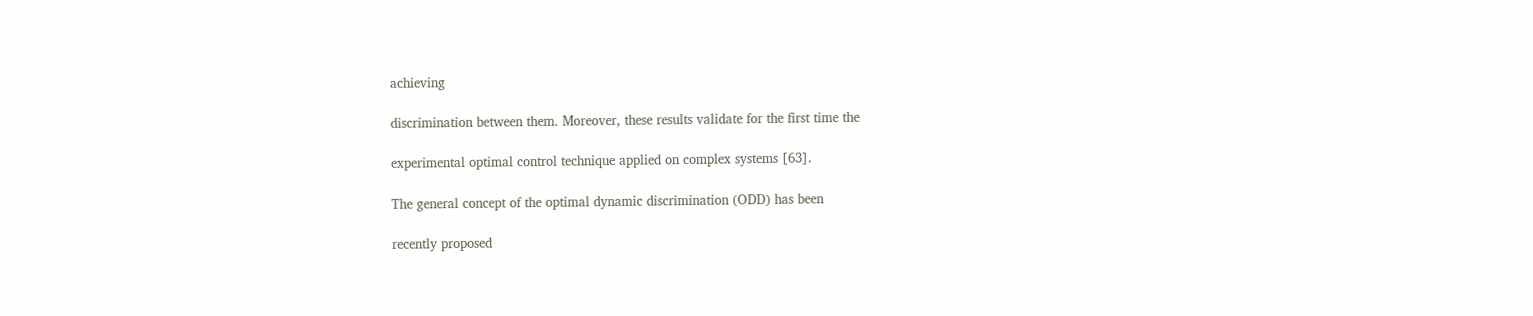achieving

discrimination between them. Moreover, these results validate for the first time the

experimental optimal control technique applied on complex systems [63].

The general concept of the optimal dynamic discrimination (ODD) has been

recently proposed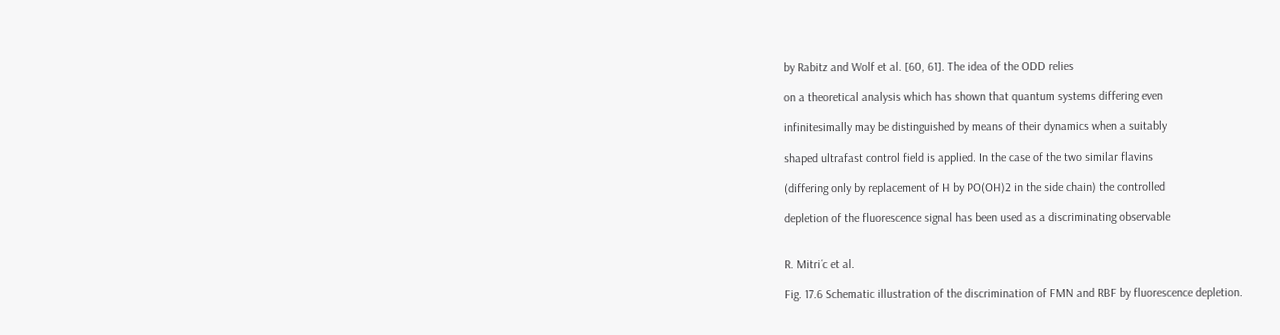by Rabitz and Wolf et al. [60, 61]. The idea of the ODD relies

on a theoretical analysis which has shown that quantum systems differing even

infinitesimally may be distinguished by means of their dynamics when a suitably

shaped ultrafast control field is applied. In the case of the two similar flavins

(differing only by replacement of H by PO(OH)2 in the side chain) the controlled

depletion of the fluorescence signal has been used as a discriminating observable


R. Mitri´c et al.

Fig. 17.6 Schematic illustration of the discrimination of FMN and RBF by fluorescence depletion.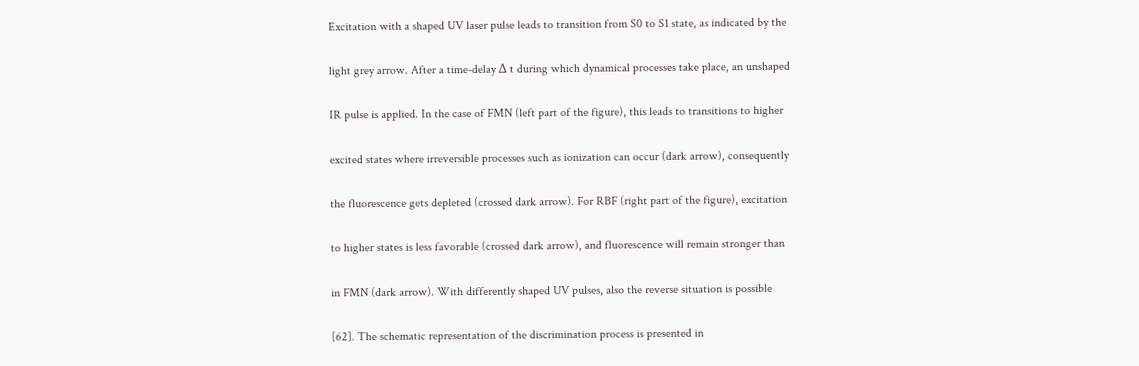Excitation with a shaped UV laser pulse leads to transition from S0 to S1 state, as indicated by the

light grey arrow. After a time-delay Δ t during which dynamical processes take place, an unshaped

IR pulse is applied. In the case of FMN (left part of the figure), this leads to transitions to higher

excited states where irreversible processes such as ionization can occur (dark arrow), consequently

the fluorescence gets depleted (crossed dark arrow). For RBF (right part of the figure), excitation

to higher states is less favorable (crossed dark arrow), and fluorescence will remain stronger than

in FMN (dark arrow). With differently shaped UV pulses, also the reverse situation is possible

[62]. The schematic representation of the discrimination process is presented in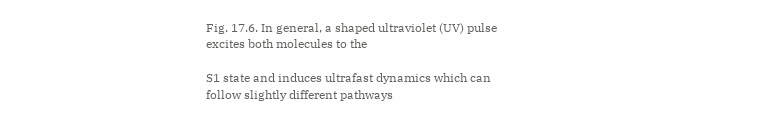Fig. 17.6. In general, a shaped ultraviolet (UV) pulse excites both molecules to the

S1 state and induces ultrafast dynamics which can follow slightly different pathways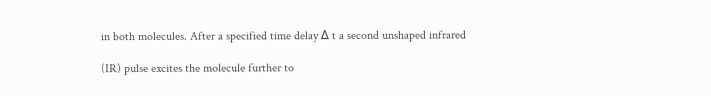in both molecules. After a specified time delay Δ t a second unshaped infrared

(IR) pulse excites the molecule further to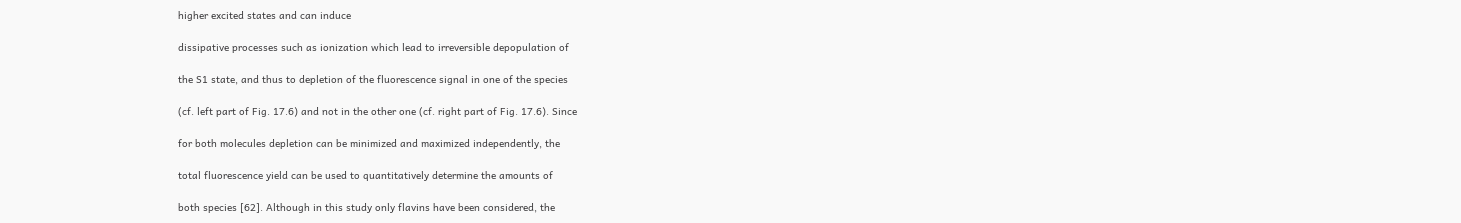higher excited states and can induce

dissipative processes such as ionization which lead to irreversible depopulation of

the S1 state, and thus to depletion of the fluorescence signal in one of the species

(cf. left part of Fig. 17.6) and not in the other one (cf. right part of Fig. 17.6). Since

for both molecules depletion can be minimized and maximized independently, the

total fluorescence yield can be used to quantitatively determine the amounts of

both species [62]. Although in this study only flavins have been considered, the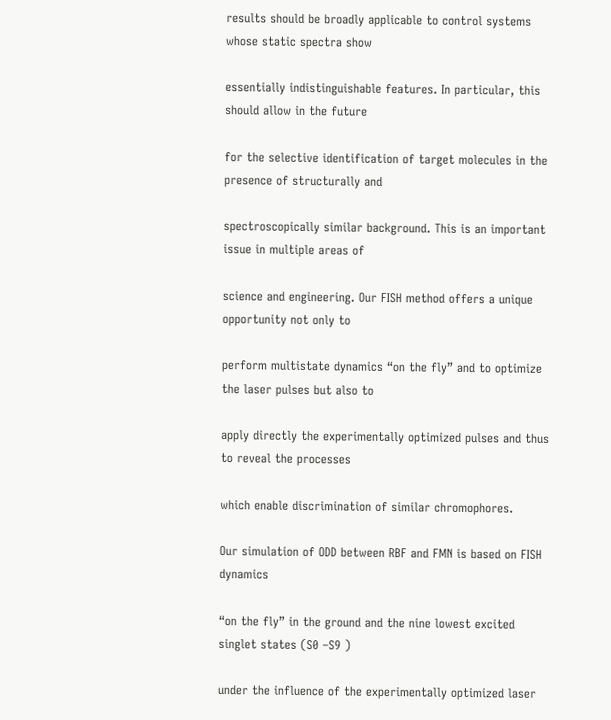results should be broadly applicable to control systems whose static spectra show

essentially indistinguishable features. In particular, this should allow in the future

for the selective identification of target molecules in the presence of structurally and

spectroscopically similar background. This is an important issue in multiple areas of

science and engineering. Our FISH method offers a unique opportunity not only to

perform multistate dynamics “on the fly” and to optimize the laser pulses but also to

apply directly the experimentally optimized pulses and thus to reveal the processes

which enable discrimination of similar chromophores.

Our simulation of ODD between RBF and FMN is based on FISH dynamics

“on the fly” in the ground and the nine lowest excited singlet states (S0 –S9 )

under the influence of the experimentally optimized laser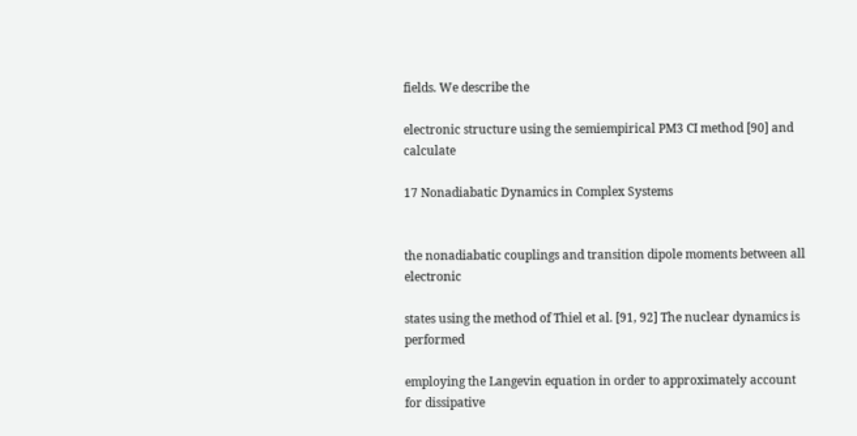fields. We describe the

electronic structure using the semiempirical PM3 CI method [90] and calculate

17 Nonadiabatic Dynamics in Complex Systems


the nonadiabatic couplings and transition dipole moments between all electronic

states using the method of Thiel et al. [91, 92] The nuclear dynamics is performed

employing the Langevin equation in order to approximately account for dissipative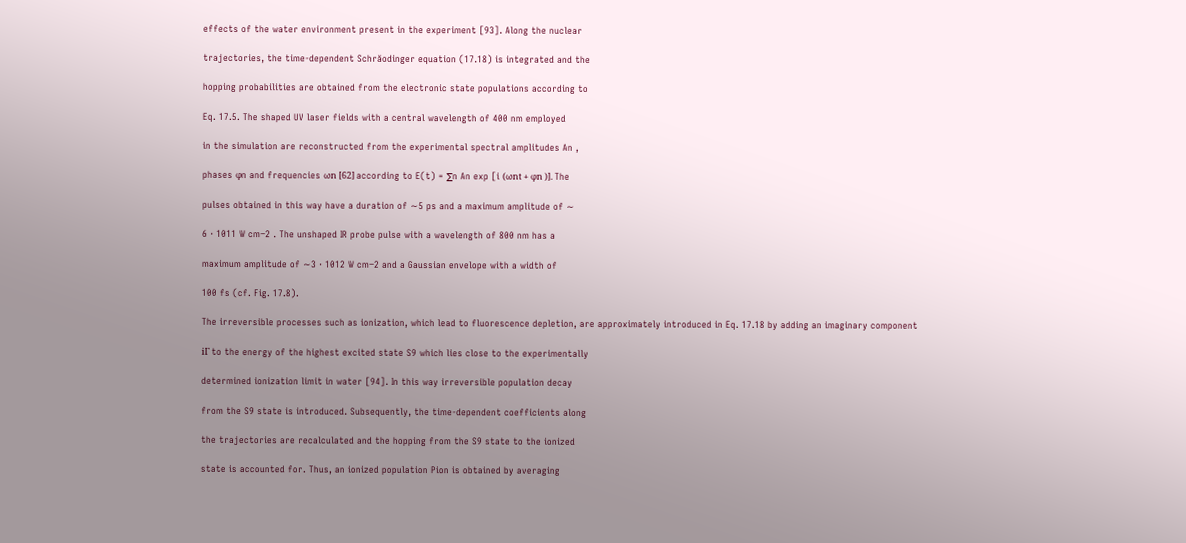effects of the water environment present in the experiment [93]. Along the nuclear

trajectories, the time-dependent Schrăodinger equation (17.18) is integrated and the

hopping probabilities are obtained from the electronic state populations according to

Eq. 17.5. The shaped UV laser fields with a central wavelength of 400 nm employed

in the simulation are reconstructed from the experimental spectral amplitudes An ,

phases φn and frequencies ωn [62] according to E(t) = ∑n An exp [i (ωnt + φn )]. The

pulses obtained in this way have a duration of ∼5 ps and a maximum amplitude of ∼

6 · 1011 W cm−2 . The unshaped IR probe pulse with a wavelength of 800 nm has a

maximum amplitude of ∼3 · 1012 W cm−2 and a Gaussian envelope with a width of

100 fs (cf. Fig. 17.8).

The irreversible processes such as ionization, which lead to fluorescence depletion, are approximately introduced in Eq. 17.18 by adding an imaginary component

iΓ to the energy of the highest excited state S9 which lies close to the experimentally

determined ionization limit in water [94]. In this way irreversible population decay

from the S9 state is introduced. Subsequently, the time-dependent coefficients along

the trajectories are recalculated and the hopping from the S9 state to the ionized

state is accounted for. Thus, an ionized population Pion is obtained by averaging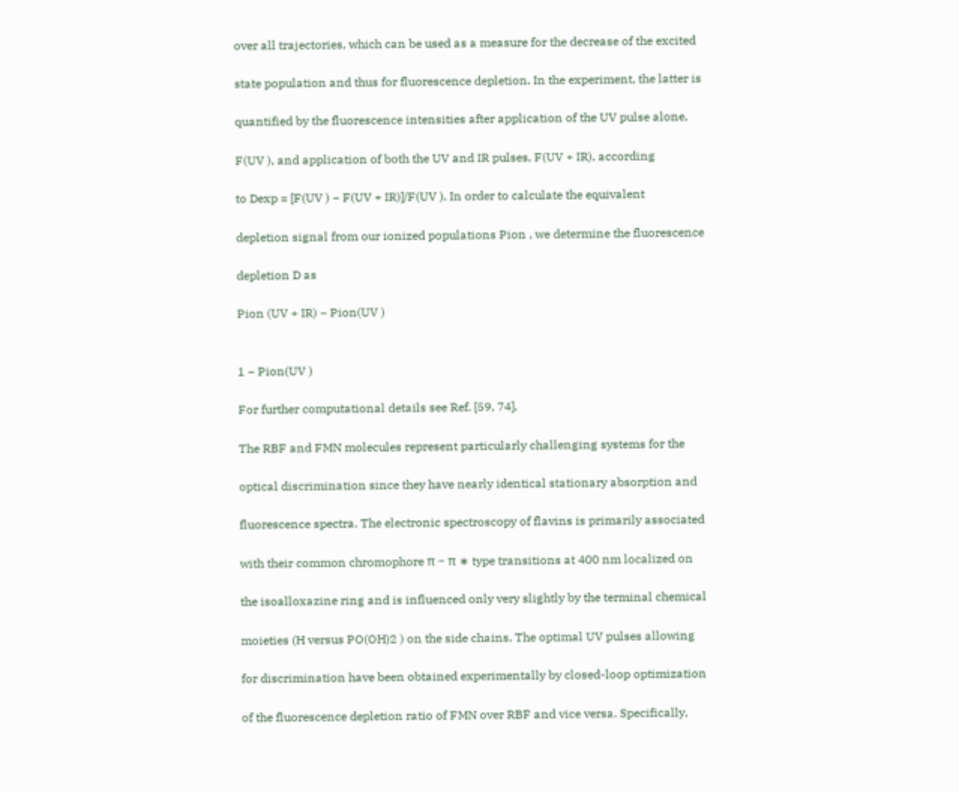over all trajectories, which can be used as a measure for the decrease of the excited

state population and thus for fluorescence depletion. In the experiment, the latter is

quantified by the fluorescence intensities after application of the UV pulse alone,

F(UV ), and application of both the UV and IR pulses, F(UV + IR), according

to Dexp = [F(UV ) − F(UV + IR)]/F(UV ). In order to calculate the equivalent

depletion signal from our ionized populations Pion , we determine the fluorescence

depletion D as

Pion (UV + IR) − Pion(UV )


1 − Pion(UV )

For further computational details see Ref. [59, 74].

The RBF and FMN molecules represent particularly challenging systems for the

optical discrimination since they have nearly identical stationary absorption and

fluorescence spectra. The electronic spectroscopy of flavins is primarily associated

with their common chromophore π − π ∗ type transitions at 400 nm localized on

the isoalloxazine ring and is influenced only very slightly by the terminal chemical

moieties (H versus PO(OH)2 ) on the side chains. The optimal UV pulses allowing

for discrimination have been obtained experimentally by closed-loop optimization

of the fluorescence depletion ratio of FMN over RBF and vice versa. Specifically,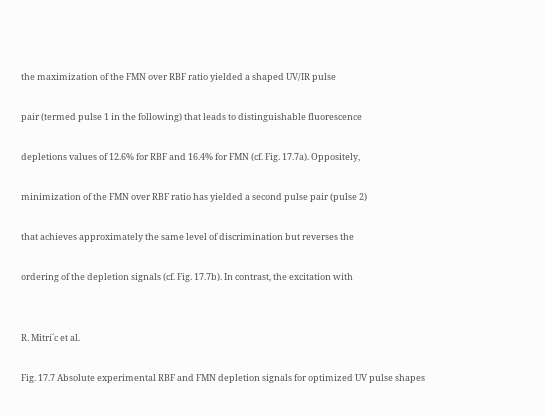the maximization of the FMN over RBF ratio yielded a shaped UV/IR pulse

pair (termed pulse 1 in the following) that leads to distinguishable fluorescence

depletions values of 12.6% for RBF and 16.4% for FMN (cf. Fig. 17.7a). Oppositely,

minimization of the FMN over RBF ratio has yielded a second pulse pair (pulse 2)

that achieves approximately the same level of discrimination but reverses the

ordering of the depletion signals (cf. Fig. 17.7b). In contrast, the excitation with


R. Mitri´c et al.

Fig. 17.7 Absolute experimental RBF and FMN depletion signals for optimized UV pulse shapes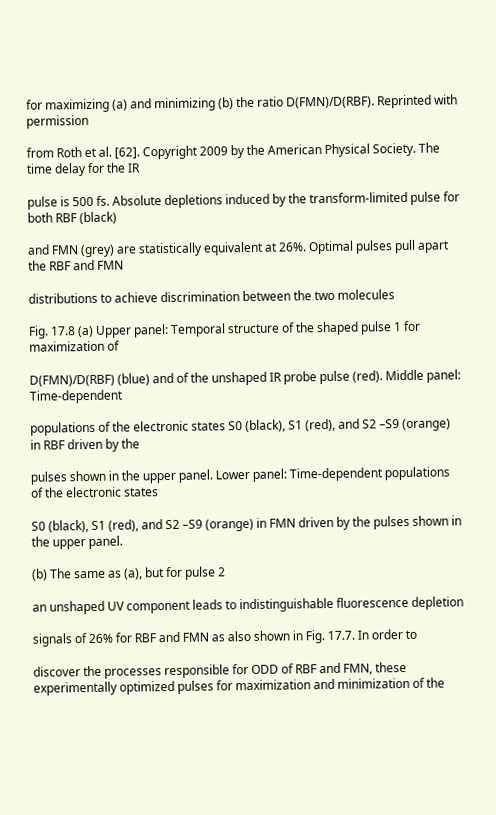for maximizing (a) and minimizing (b) the ratio D(FMN)/D(RBF). Reprinted with permission

from Roth et al. [62]. Copyright 2009 by the American Physical Society. The time delay for the IR

pulse is 500 fs. Absolute depletions induced by the transform-limited pulse for both RBF (black)

and FMN (grey) are statistically equivalent at 26%. Optimal pulses pull apart the RBF and FMN

distributions to achieve discrimination between the two molecules

Fig. 17.8 (a) Upper panel: Temporal structure of the shaped pulse 1 for maximization of

D(FMN)/D(RBF) (blue) and of the unshaped IR probe pulse (red). Middle panel: Time-dependent

populations of the electronic states S0 (black), S1 (red), and S2 –S9 (orange) in RBF driven by the

pulses shown in the upper panel. Lower panel: Time-dependent populations of the electronic states

S0 (black), S1 (red), and S2 –S9 (orange) in FMN driven by the pulses shown in the upper panel.

(b) The same as (a), but for pulse 2

an unshaped UV component leads to indistinguishable fluorescence depletion

signals of 26% for RBF and FMN as also shown in Fig. 17.7. In order to

discover the processes responsible for ODD of RBF and FMN, these experimentally optimized pulses for maximization and minimization of the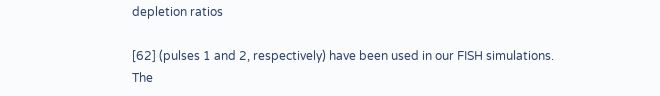depletion ratios

[62] (pulses 1 and 2, respectively) have been used in our FISH simulations. The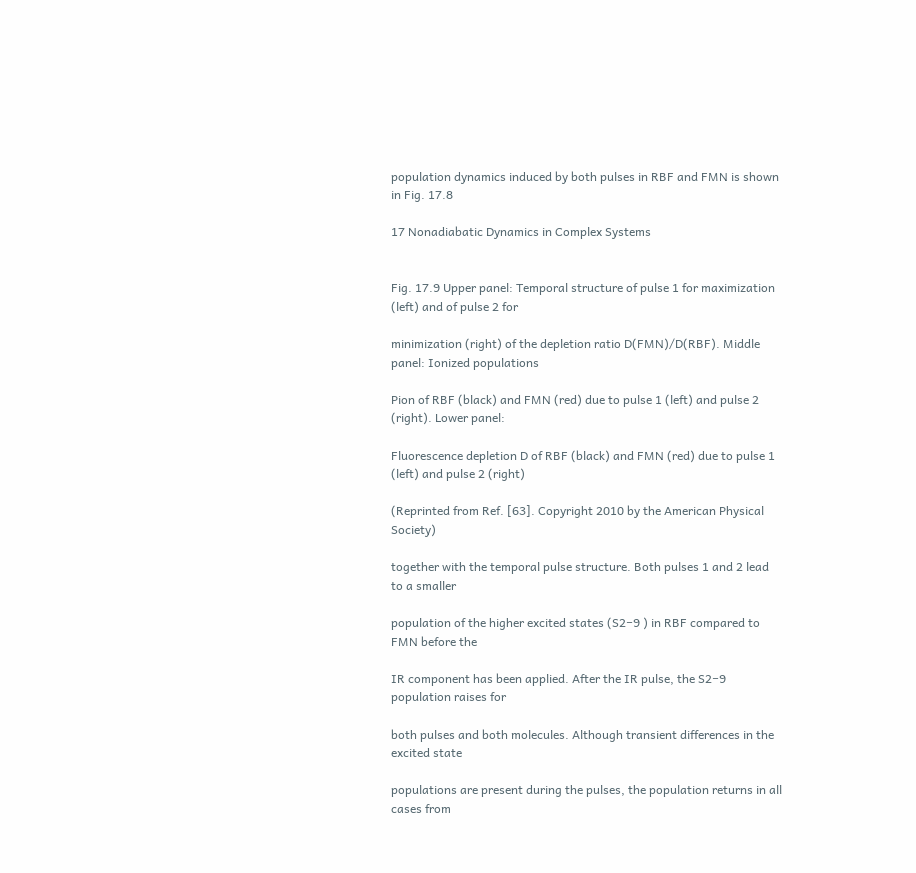population dynamics induced by both pulses in RBF and FMN is shown in Fig. 17.8

17 Nonadiabatic Dynamics in Complex Systems


Fig. 17.9 Upper panel: Temporal structure of pulse 1 for maximization (left) and of pulse 2 for

minimization (right) of the depletion ratio D(FMN)/D(RBF). Middle panel: Ionized populations

Pion of RBF (black) and FMN (red) due to pulse 1 (left) and pulse 2 (right). Lower panel:

Fluorescence depletion D of RBF (black) and FMN (red) due to pulse 1 (left) and pulse 2 (right)

(Reprinted from Ref. [63]. Copyright 2010 by the American Physical Society)

together with the temporal pulse structure. Both pulses 1 and 2 lead to a smaller

population of the higher excited states (S2−9 ) in RBF compared to FMN before the

IR component has been applied. After the IR pulse, the S2−9 population raises for

both pulses and both molecules. Although transient differences in the excited state

populations are present during the pulses, the population returns in all cases from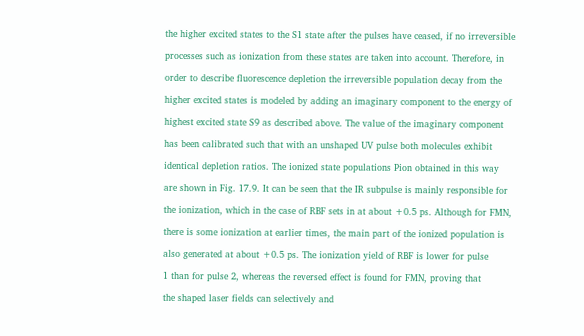the higher excited states to the S1 state after the pulses have ceased, if no irreversible

processes such as ionization from these states are taken into account. Therefore, in

order to describe fluorescence depletion the irreversible population decay from the

higher excited states is modeled by adding an imaginary component to the energy of

highest excited state S9 as described above. The value of the imaginary component

has been calibrated such that with an unshaped UV pulse both molecules exhibit

identical depletion ratios. The ionized state populations Pion obtained in this way

are shown in Fig. 17.9. It can be seen that the IR subpulse is mainly responsible for

the ionization, which in the case of RBF sets in at about +0.5 ps. Although for FMN,

there is some ionization at earlier times, the main part of the ionized population is

also generated at about +0.5 ps. The ionization yield of RBF is lower for pulse

1 than for pulse 2, whereas the reversed effect is found for FMN, proving that

the shaped laser fields can selectively and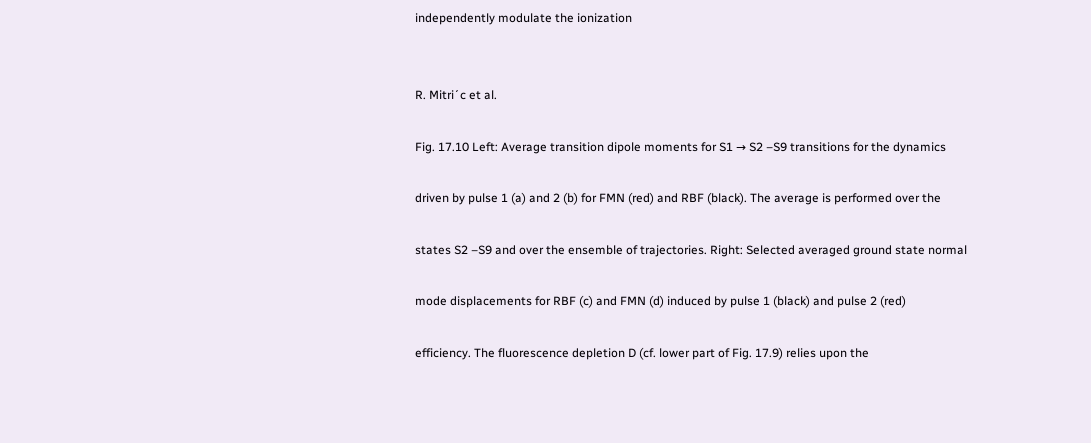independently modulate the ionization


R. Mitri´c et al.

Fig. 17.10 Left: Average transition dipole moments for S1 → S2 –S9 transitions for the dynamics

driven by pulse 1 (a) and 2 (b) for FMN (red) and RBF (black). The average is performed over the

states S2 –S9 and over the ensemble of trajectories. Right: Selected averaged ground state normal

mode displacements for RBF (c) and FMN (d) induced by pulse 1 (black) and pulse 2 (red)

efficiency. The fluorescence depletion D (cf. lower part of Fig. 17.9) relies upon the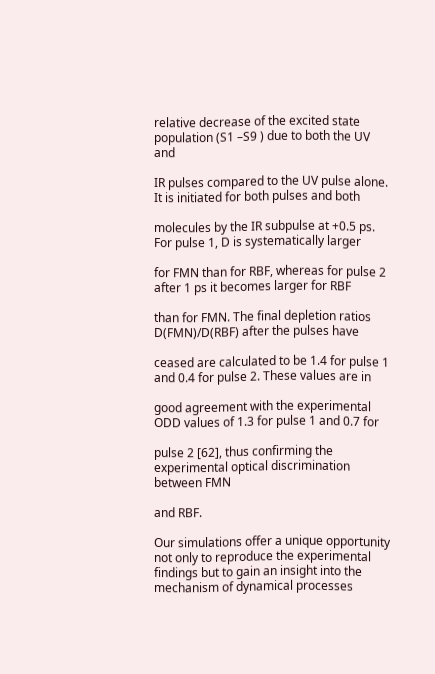relative decrease of the excited state population (S1 –S9 ) due to both the UV and

IR pulses compared to the UV pulse alone. It is initiated for both pulses and both

molecules by the IR subpulse at +0.5 ps. For pulse 1, D is systematically larger

for FMN than for RBF, whereas for pulse 2 after 1 ps it becomes larger for RBF

than for FMN. The final depletion ratios D(FMN)/D(RBF) after the pulses have

ceased are calculated to be 1.4 for pulse 1 and 0.4 for pulse 2. These values are in

good agreement with the experimental ODD values of 1.3 for pulse 1 and 0.7 for

pulse 2 [62], thus confirming the experimental optical discrimination between FMN

and RBF.

Our simulations offer a unique opportunity not only to reproduce the experimental findings but to gain an insight into the mechanism of dynamical processes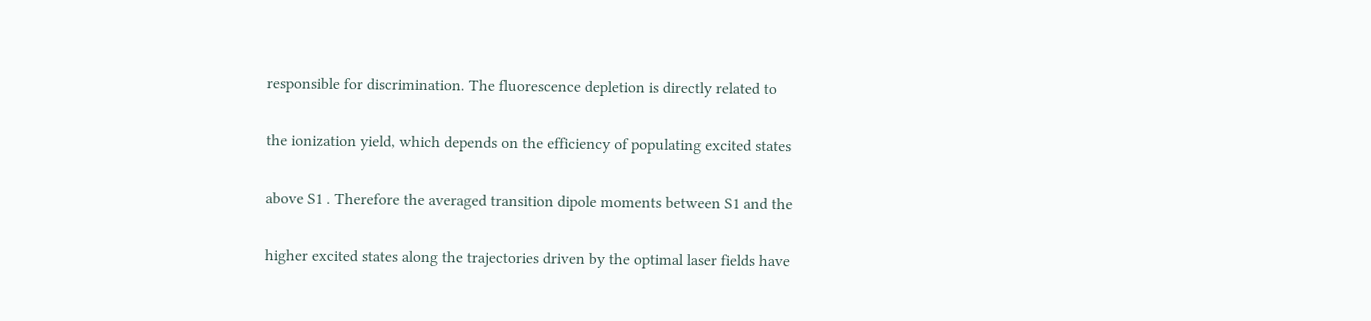responsible for discrimination. The fluorescence depletion is directly related to

the ionization yield, which depends on the efficiency of populating excited states

above S1 . Therefore the averaged transition dipole moments between S1 and the

higher excited states along the trajectories driven by the optimal laser fields have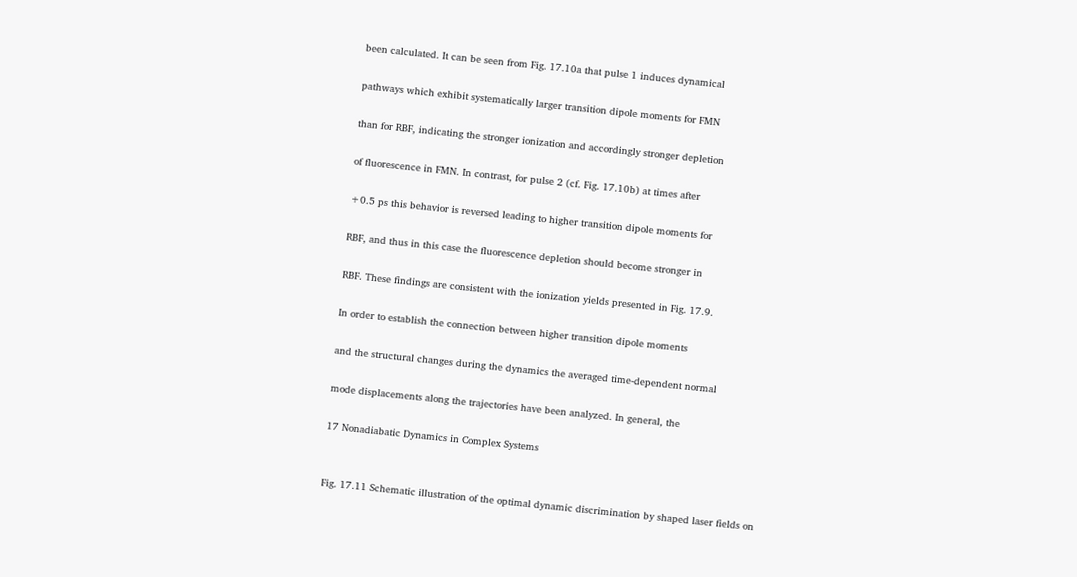been calculated. It can be seen from Fig. 17.10a that pulse 1 induces dynamical

pathways which exhibit systematically larger transition dipole moments for FMN

than for RBF, indicating the stronger ionization and accordingly stronger depletion

of fluorescence in FMN. In contrast, for pulse 2 (cf. Fig. 17.10b) at times after

+0.5 ps this behavior is reversed leading to higher transition dipole moments for

RBF, and thus in this case the fluorescence depletion should become stronger in

RBF. These findings are consistent with the ionization yields presented in Fig. 17.9.

In order to establish the connection between higher transition dipole moments

and the structural changes during the dynamics the averaged time-dependent normal

mode displacements along the trajectories have been analyzed. In general, the

17 Nonadiabatic Dynamics in Complex Systems


Fig. 17.11 Schematic illustration of the optimal dynamic discrimination by shaped laser fields on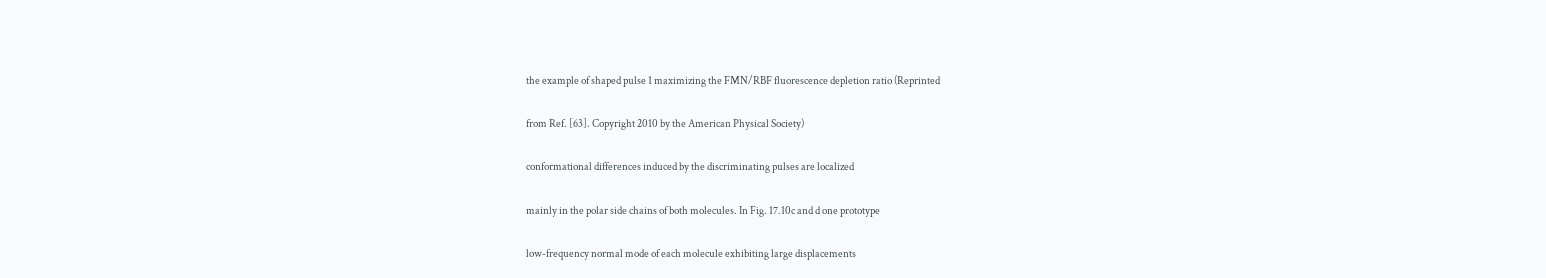the example of shaped pulse 1 maximizing the FMN/RBF fluorescence depletion ratio (Reprinted

from Ref. [63]. Copyright 2010 by the American Physical Society)

conformational differences induced by the discriminating pulses are localized

mainly in the polar side chains of both molecules. In Fig. 17.10c and d one prototype

low-frequency normal mode of each molecule exhibiting large displacements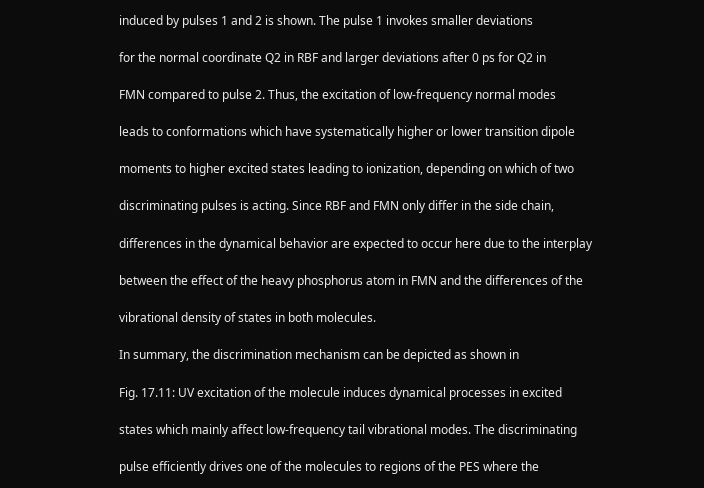induced by pulses 1 and 2 is shown. The pulse 1 invokes smaller deviations

for the normal coordinate Q2 in RBF and larger deviations after 0 ps for Q2 in

FMN compared to pulse 2. Thus, the excitation of low-frequency normal modes

leads to conformations which have systematically higher or lower transition dipole

moments to higher excited states leading to ionization, depending on which of two

discriminating pulses is acting. Since RBF and FMN only differ in the side chain,

differences in the dynamical behavior are expected to occur here due to the interplay

between the effect of the heavy phosphorus atom in FMN and the differences of the

vibrational density of states in both molecules.

In summary, the discrimination mechanism can be depicted as shown in

Fig. 17.11: UV excitation of the molecule induces dynamical processes in excited

states which mainly affect low-frequency tail vibrational modes. The discriminating

pulse efficiently drives one of the molecules to regions of the PES where the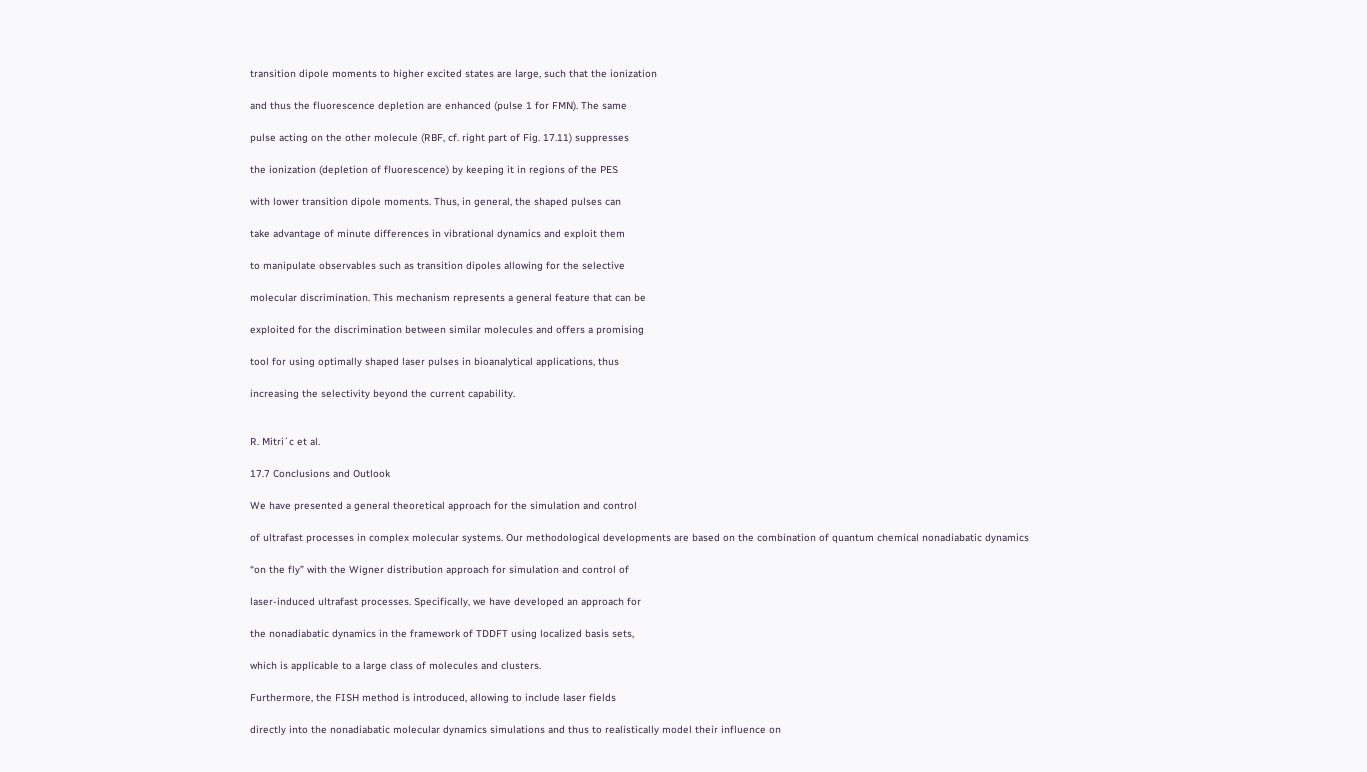transition dipole moments to higher excited states are large, such that the ionization

and thus the fluorescence depletion are enhanced (pulse 1 for FMN). The same

pulse acting on the other molecule (RBF, cf. right part of Fig. 17.11) suppresses

the ionization (depletion of fluorescence) by keeping it in regions of the PES

with lower transition dipole moments. Thus, in general, the shaped pulses can

take advantage of minute differences in vibrational dynamics and exploit them

to manipulate observables such as transition dipoles allowing for the selective

molecular discrimination. This mechanism represents a general feature that can be

exploited for the discrimination between similar molecules and offers a promising

tool for using optimally shaped laser pulses in bioanalytical applications, thus

increasing the selectivity beyond the current capability.


R. Mitri´c et al.

17.7 Conclusions and Outlook

We have presented a general theoretical approach for the simulation and control

of ultrafast processes in complex molecular systems. Our methodological developments are based on the combination of quantum chemical nonadiabatic dynamics

“on the fly” with the Wigner distribution approach for simulation and control of

laser-induced ultrafast processes. Specifically, we have developed an approach for

the nonadiabatic dynamics in the framework of TDDFT using localized basis sets,

which is applicable to a large class of molecules and clusters.

Furthermore, the FISH method is introduced, allowing to include laser fields

directly into the nonadiabatic molecular dynamics simulations and thus to realistically model their influence on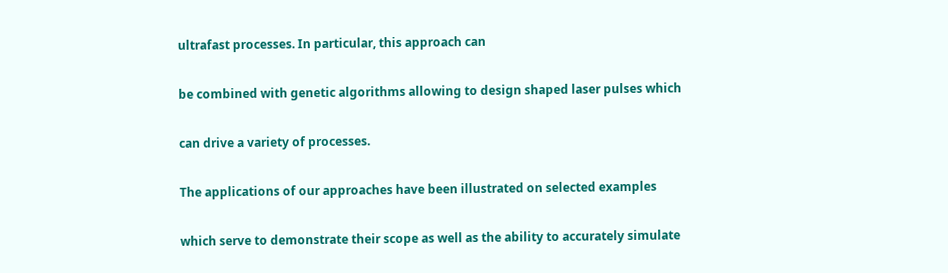ultrafast processes. In particular, this approach can

be combined with genetic algorithms allowing to design shaped laser pulses which

can drive a variety of processes.

The applications of our approaches have been illustrated on selected examples

which serve to demonstrate their scope as well as the ability to accurately simulate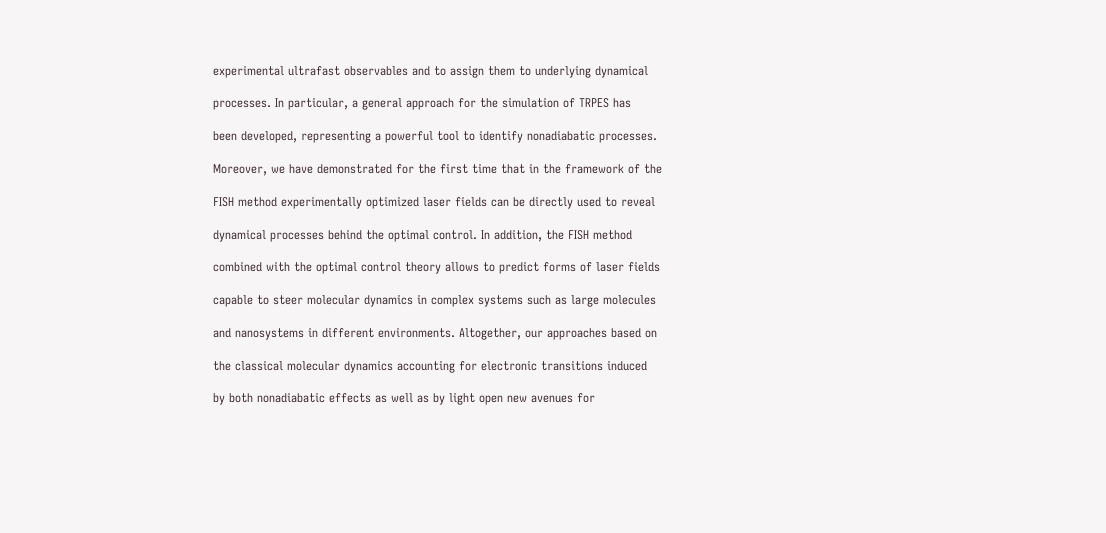experimental ultrafast observables and to assign them to underlying dynamical

processes. In particular, a general approach for the simulation of TRPES has

been developed, representing a powerful tool to identify nonadiabatic processes.

Moreover, we have demonstrated for the first time that in the framework of the

FISH method experimentally optimized laser fields can be directly used to reveal

dynamical processes behind the optimal control. In addition, the FISH method

combined with the optimal control theory allows to predict forms of laser fields

capable to steer molecular dynamics in complex systems such as large molecules

and nanosystems in different environments. Altogether, our approaches based on

the classical molecular dynamics accounting for electronic transitions induced

by both nonadiabatic effects as well as by light open new avenues for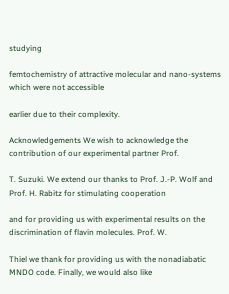studying

femtochemistry of attractive molecular and nano-systems which were not accessible

earlier due to their complexity.

Acknowledgements We wish to acknowledge the contribution of our experimental partner Prof.

T. Suzuki. We extend our thanks to Prof. J.-P. Wolf and Prof. H. Rabitz for stimulating cooperation

and for providing us with experimental results on the discrimination of flavin molecules. Prof. W.

Thiel we thank for providing us with the nonadiabatic MNDO code. Finally, we would also like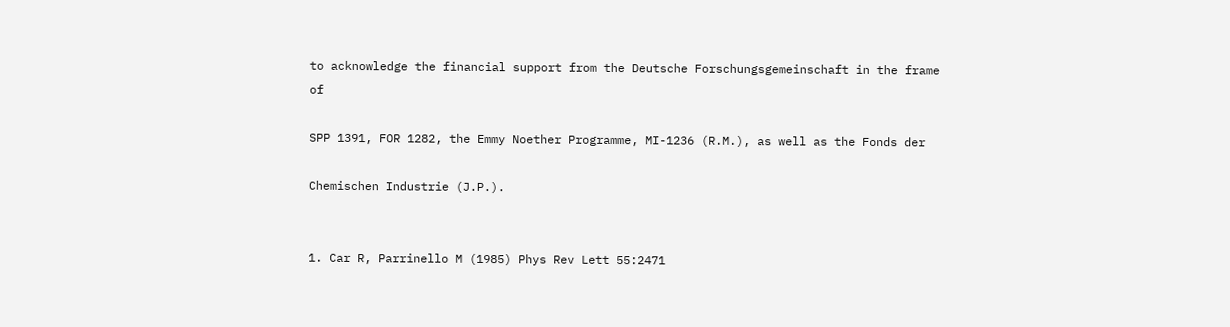to acknowledge the financial support from the Deutsche Forschungsgemeinschaft in the frame of

SPP 1391, FOR 1282, the Emmy Noether Programme, MI-1236 (R.M.), as well as the Fonds der

Chemischen Industrie (J.P.).


1. Car R, Parrinello M (1985) Phys Rev Lett 55:2471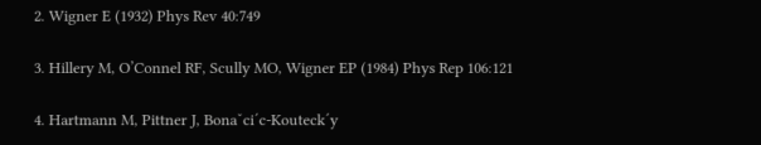2. Wigner E (1932) Phys Rev 40:749

3. Hillery M, O’Connel RF, Scully MO, Wigner EP (1984) Phys Rep 106:121

4. Hartmann M, Pittner J, Bonaˇci´c-Kouteck´y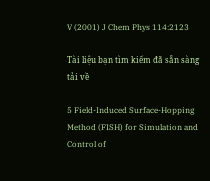V (2001) J Chem Phys 114:2123

Tài liệu bạn tìm kiếm đã sẵn sàng tải về

5 Field-Induced Surface-Hopping Method (FISH) for Simulation and Control of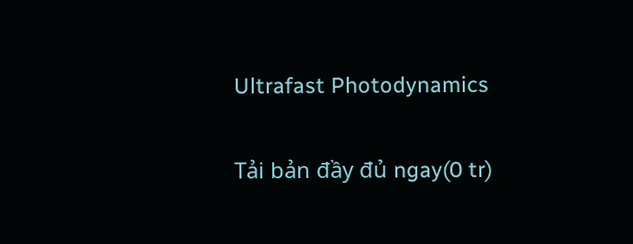Ultrafast Photodynamics

Tải bản đầy đủ ngay(0 tr)